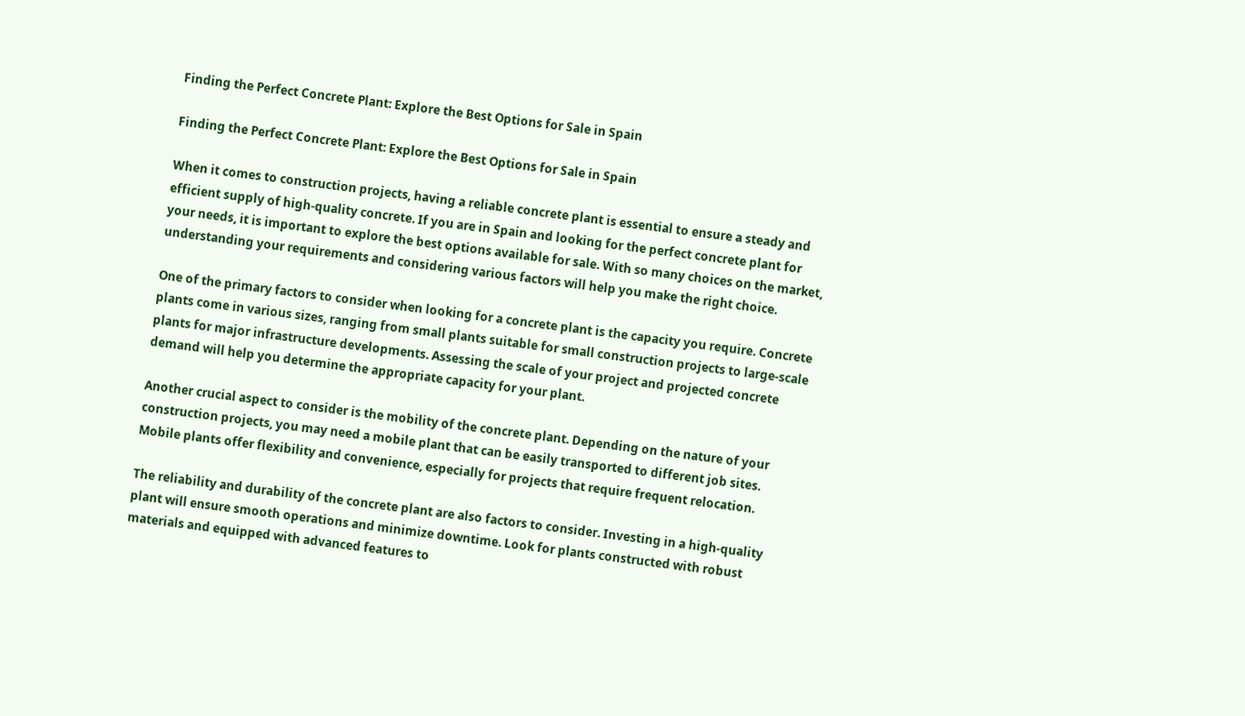Finding the Perfect Concrete Plant: Explore the Best Options for Sale in Spain

Finding the Perfect Concrete Plant: Explore the Best Options for Sale in Spain

When it comes to construction projects, having a reliable concrete plant is essential to ensure a steady and efficient supply of high-quality concrete. If you are in Spain and looking for the perfect concrete plant for your needs, it is important to explore the best options available for sale. With so many choices on the market, understanding your requirements and considering various factors will help you make the right choice.

One of the primary factors to consider when looking for a concrete plant is the capacity you require. Concrete plants come in various sizes, ranging from small plants suitable for small construction projects to large-scale plants for major infrastructure developments. Assessing the scale of your project and projected concrete demand will help you determine the appropriate capacity for your plant.

Another crucial aspect to consider is the mobility of the concrete plant. Depending on the nature of your construction projects, you may need a mobile plant that can be easily transported to different job sites. Mobile plants offer flexibility and convenience, especially for projects that require frequent relocation.

The reliability and durability of the concrete plant are also factors to consider. Investing in a high-quality plant will ensure smooth operations and minimize downtime. Look for plants constructed with robust materials and equipped with advanced features to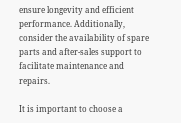ensure longevity and efficient performance. Additionally, consider the availability of spare parts and after-sales support to facilitate maintenance and repairs.

It is important to choose a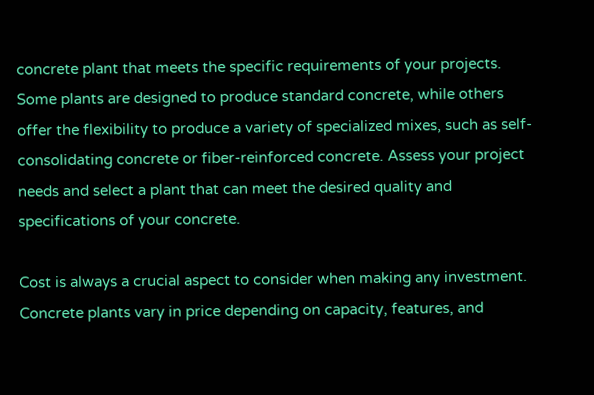concrete plant that meets the specific requirements of your projects. Some plants are designed to produce standard concrete, while others offer the flexibility to produce a variety of specialized mixes, such as self-consolidating concrete or fiber-reinforced concrete. Assess your project needs and select a plant that can meet the desired quality and specifications of your concrete.

Cost is always a crucial aspect to consider when making any investment. Concrete plants vary in price depending on capacity, features, and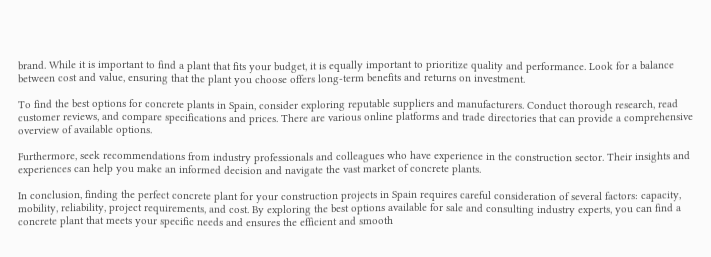brand. While it is important to find a plant that fits your budget, it is equally important to prioritize quality and performance. Look for a balance between cost and value, ensuring that the plant you choose offers long-term benefits and returns on investment.

To find the best options for concrete plants in Spain, consider exploring reputable suppliers and manufacturers. Conduct thorough research, read customer reviews, and compare specifications and prices. There are various online platforms and trade directories that can provide a comprehensive overview of available options.

Furthermore, seek recommendations from industry professionals and colleagues who have experience in the construction sector. Their insights and experiences can help you make an informed decision and navigate the vast market of concrete plants.

In conclusion, finding the perfect concrete plant for your construction projects in Spain requires careful consideration of several factors: capacity, mobility, reliability, project requirements, and cost. By exploring the best options available for sale and consulting industry experts, you can find a concrete plant that meets your specific needs and ensures the efficient and smooth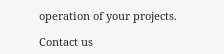operation of your projects.

Contact us